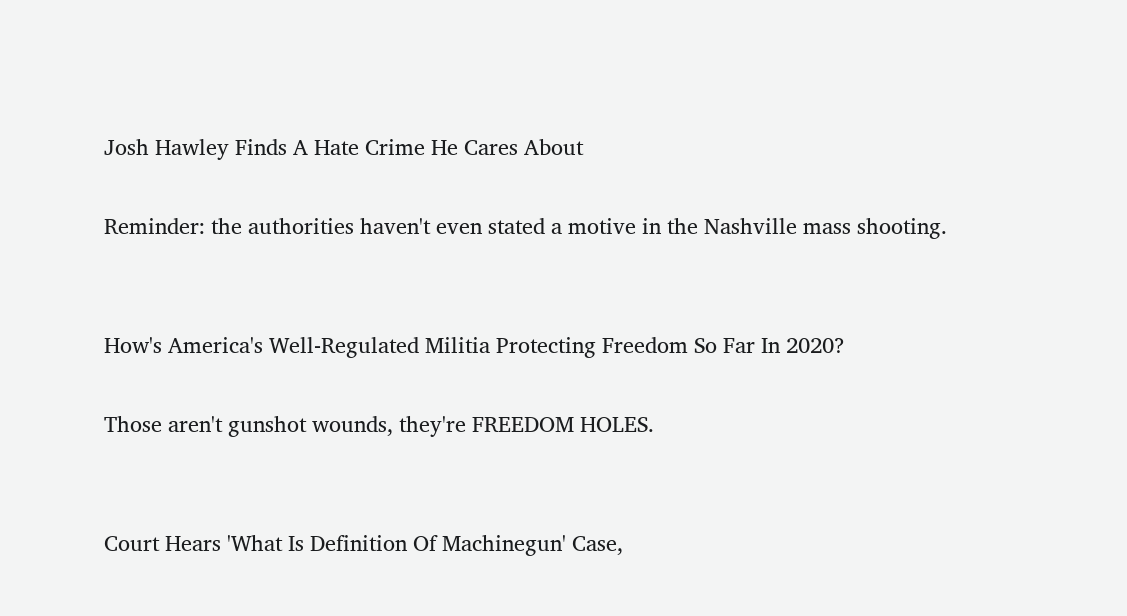Josh Hawley Finds A Hate Crime He Cares About

Reminder: the authorities haven't even stated a motive in the Nashville mass shooting.


How's America's Well-Regulated Militia Protecting Freedom So Far In 2020?

Those aren't gunshot wounds, they're FREEDOM HOLES.


Court Hears 'What Is Definition Of Machinegun' Case,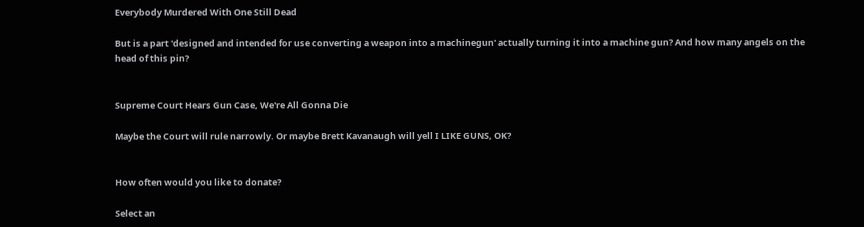Everybody Murdered With One Still Dead

But is a part 'designed and intended for use converting a weapon into a machinegun' actually turning it into a machine gun? And how many angels on the head of this pin?


Supreme Court Hears Gun Case, We're All Gonna Die

Maybe the Court will rule narrowly. Or maybe Brett Kavanaugh will yell I LIKE GUNS, OK?


How often would you like to donate?

Select an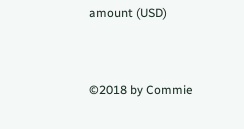amount (USD)


©2018 by Commie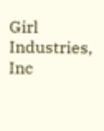Girl Industries, Inc